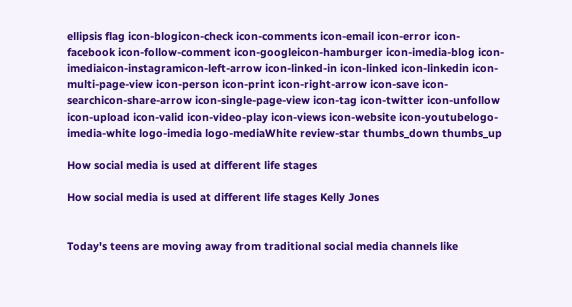ellipsis flag icon-blogicon-check icon-comments icon-email icon-error icon-facebook icon-follow-comment icon-googleicon-hamburger icon-imedia-blog icon-imediaicon-instagramicon-left-arrow icon-linked-in icon-linked icon-linkedin icon-multi-page-view icon-person icon-print icon-right-arrow icon-save icon-searchicon-share-arrow icon-single-page-view icon-tag icon-twitter icon-unfollow icon-upload icon-valid icon-video-play icon-views icon-website icon-youtubelogo-imedia-white logo-imedia logo-mediaWhite review-star thumbs_down thumbs_up

How social media is used at different life stages

How social media is used at different life stages Kelly Jones


Today's teens are moving away from traditional social media channels like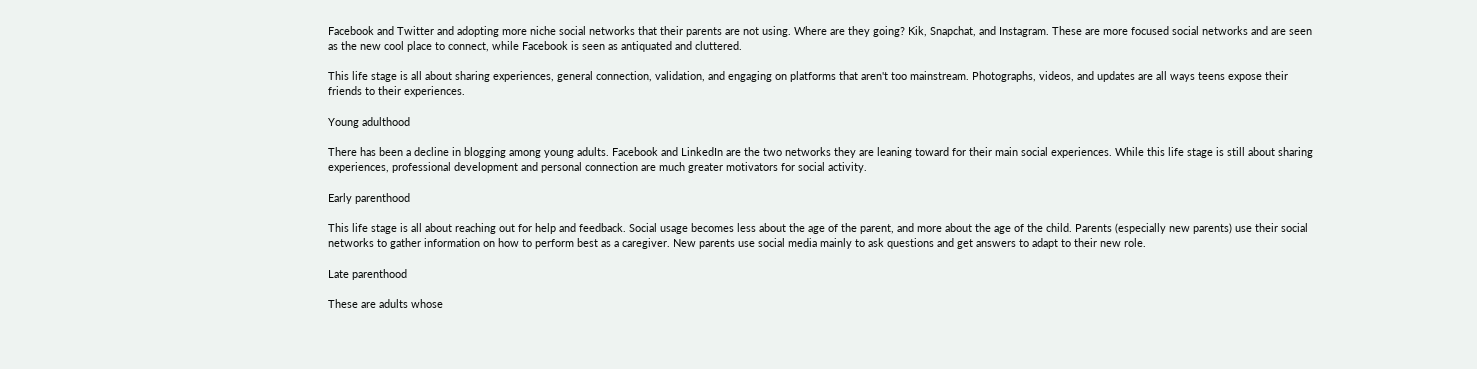Facebook and Twitter and adopting more niche social networks that their parents are not using. Where are they going? Kik, Snapchat, and Instagram. These are more focused social networks and are seen as the new cool place to connect, while Facebook is seen as antiquated and cluttered.

This life stage is all about sharing experiences, general connection, validation, and engaging on platforms that aren't too mainstream. Photographs, videos, and updates are all ways teens expose their friends to their experiences.

Young adulthood

There has been a decline in blogging among young adults. Facebook and LinkedIn are the two networks they are leaning toward for their main social experiences. While this life stage is still about sharing experiences, professional development and personal connection are much greater motivators for social activity.

Early parenthood

This life stage is all about reaching out for help and feedback. Social usage becomes less about the age of the parent, and more about the age of the child. Parents (especially new parents) use their social networks to gather information on how to perform best as a caregiver. New parents use social media mainly to ask questions and get answers to adapt to their new role.

Late parenthood

These are adults whose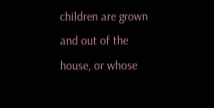children are grown and out of the house, or whose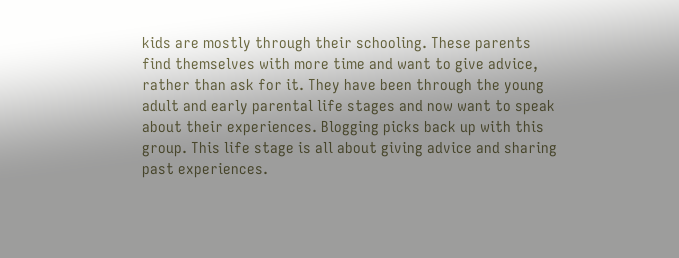kids are mostly through their schooling. These parents find themselves with more time and want to give advice, rather than ask for it. They have been through the young adult and early parental life stages and now want to speak about their experiences. Blogging picks back up with this group. This life stage is all about giving advice and sharing past experiences.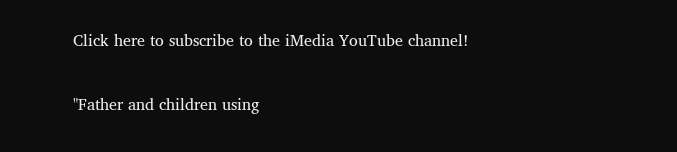Click here to subscribe to the iMedia YouTube channel!

"Father and children using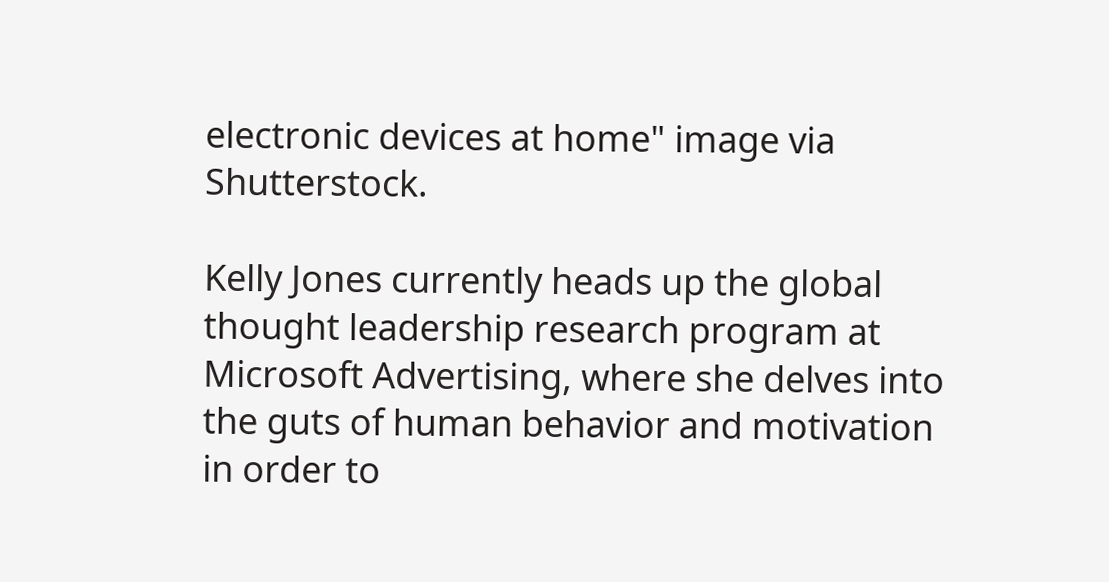electronic devices at home" image via Shutterstock.

Kelly Jones currently heads up the global thought leadership research program at Microsoft Advertising, where she delves into the guts of human behavior and motivation in order to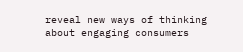reveal new ways of thinking about engaging consumers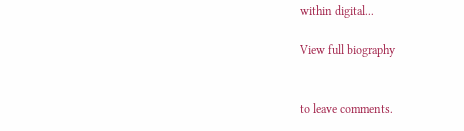within digital...

View full biography


to leave comments.